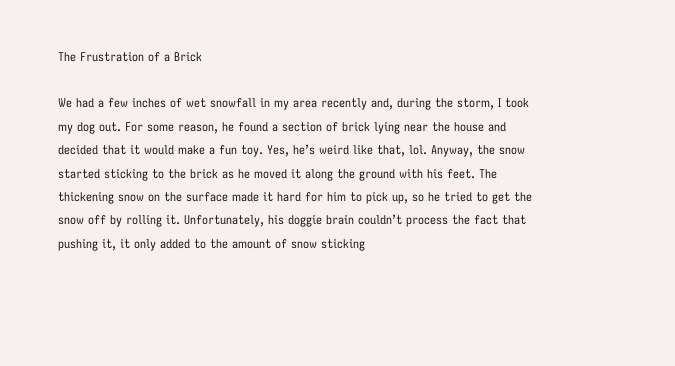The Frustration of a Brick

We had a few inches of wet snowfall in my area recently and, during the storm, I took my dog out. For some reason, he found a section of brick lying near the house and decided that it would make a fun toy. Yes, he’s weird like that, lol. Anyway, the snow started sticking to the brick as he moved it along the ground with his feet. The thickening snow on the surface made it hard for him to pick up, so he tried to get the snow off by rolling it. Unfortunately, his doggie brain couldn’t process the fact that pushing it, it only added to the amount of snow sticking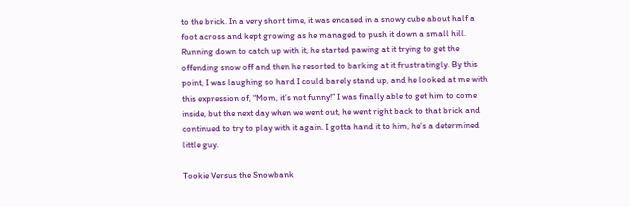to the brick. In a very short time, it was encased in a snowy cube about half a foot across and kept growing as he managed to push it down a small hill. Running down to catch up with it, he started pawing at it trying to get the offending snow off and then he resorted to barking at it frustratingly. By this point, I was laughing so hard I could barely stand up, and he looked at me with this expression of, “Mom, it’s not funny!” I was finally able to get him to come inside, but the next day when we went out, he went right back to that brick and continued to try to play with it again. I gotta hand it to him, he’s a determined little guy.

Tookie Versus the Snowbank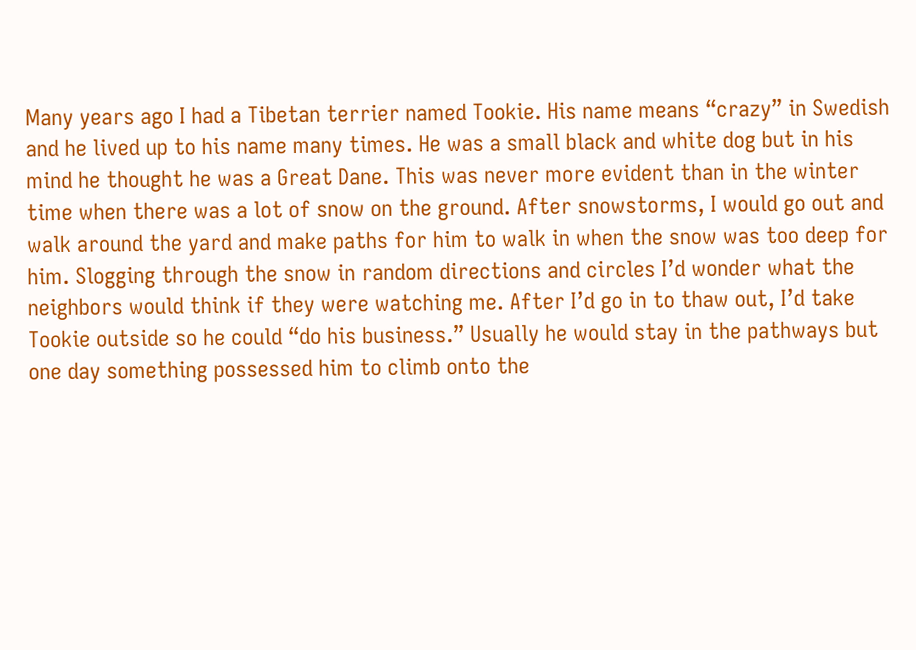Many years ago I had a Tibetan terrier named Tookie. His name means “crazy” in Swedish and he lived up to his name many times. He was a small black and white dog but in his mind he thought he was a Great Dane. This was never more evident than in the winter time when there was a lot of snow on the ground. After snowstorms, I would go out and walk around the yard and make paths for him to walk in when the snow was too deep for him. Slogging through the snow in random directions and circles I’d wonder what the neighbors would think if they were watching me. After I’d go in to thaw out, I’d take Tookie outside so he could “do his business.” Usually he would stay in the pathways but one day something possessed him to climb onto the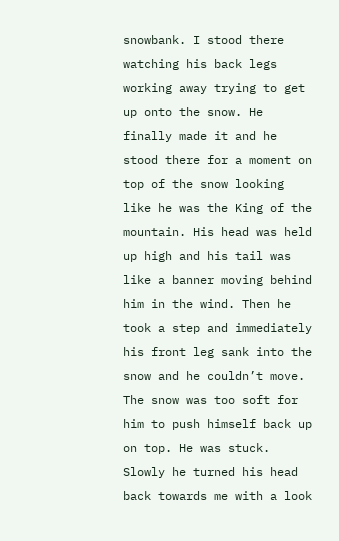snowbank. I stood there watching his back legs working away trying to get up onto the snow. He finally made it and he stood there for a moment on top of the snow looking like he was the King of the mountain. His head was held up high and his tail was like a banner moving behind him in the wind. Then he took a step and immediately his front leg sank into the snow and he couldn’t move. The snow was too soft for him to push himself back up on top. He was stuck. Slowly he turned his head back towards me with a look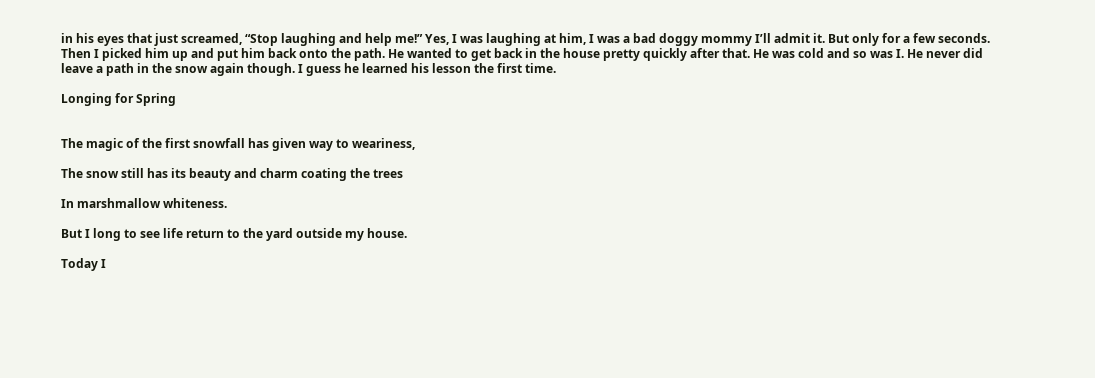in his eyes that just screamed, “Stop laughing and help me!” Yes, I was laughing at him, I was a bad doggy mommy I’ll admit it. But only for a few seconds. Then I picked him up and put him back onto the path. He wanted to get back in the house pretty quickly after that. He was cold and so was I. He never did leave a path in the snow again though. I guess he learned his lesson the first time.

Longing for Spring


The magic of the first snowfall has given way to weariness,

The snow still has its beauty and charm coating the trees

In marshmallow whiteness.

But I long to see life return to the yard outside my house.

Today I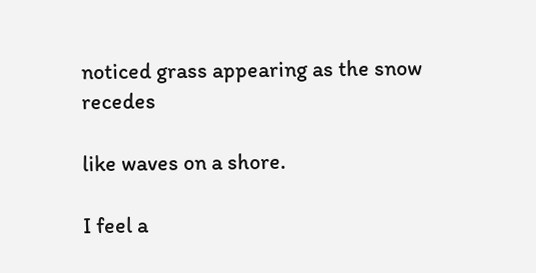noticed grass appearing as the snow recedes

like waves on a shore.

I feel a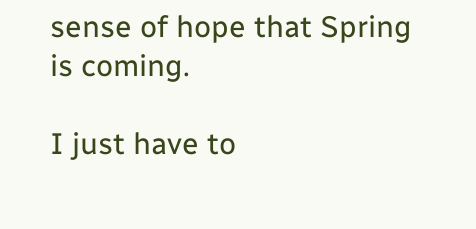sense of hope that Spring is coming.

I just have to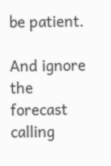be patient.

And ignore the forecast calling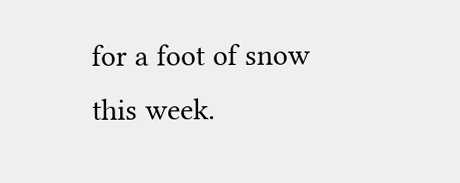for a foot of snow this week.